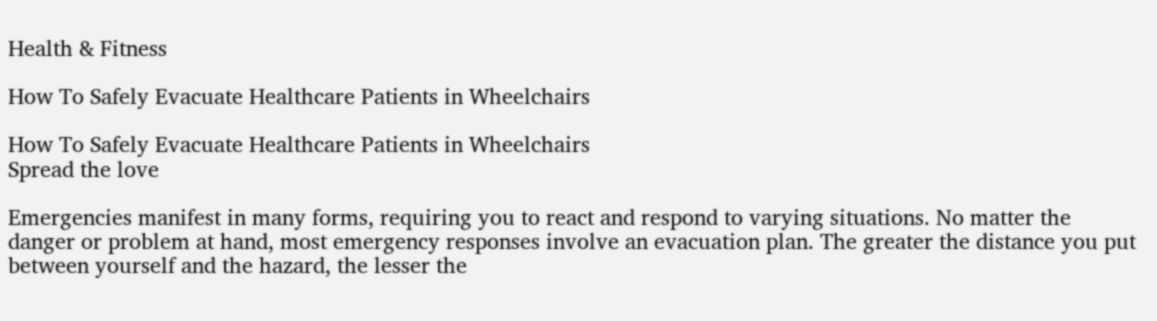Health & Fitness

How To Safely Evacuate Healthcare Patients in Wheelchairs

How To Safely Evacuate Healthcare Patients in Wheelchairs
Spread the love

Emergencies manifest in many forms, requiring you to react and respond to varying situations. No matter the danger or problem at hand, most emergency responses involve an evacuation plan. The greater the distance you put between yourself and the hazard, the lesser the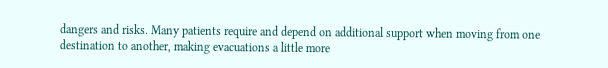dangers and risks. Many patients require and depend on additional support when moving from one destination to another, making evacuations a little more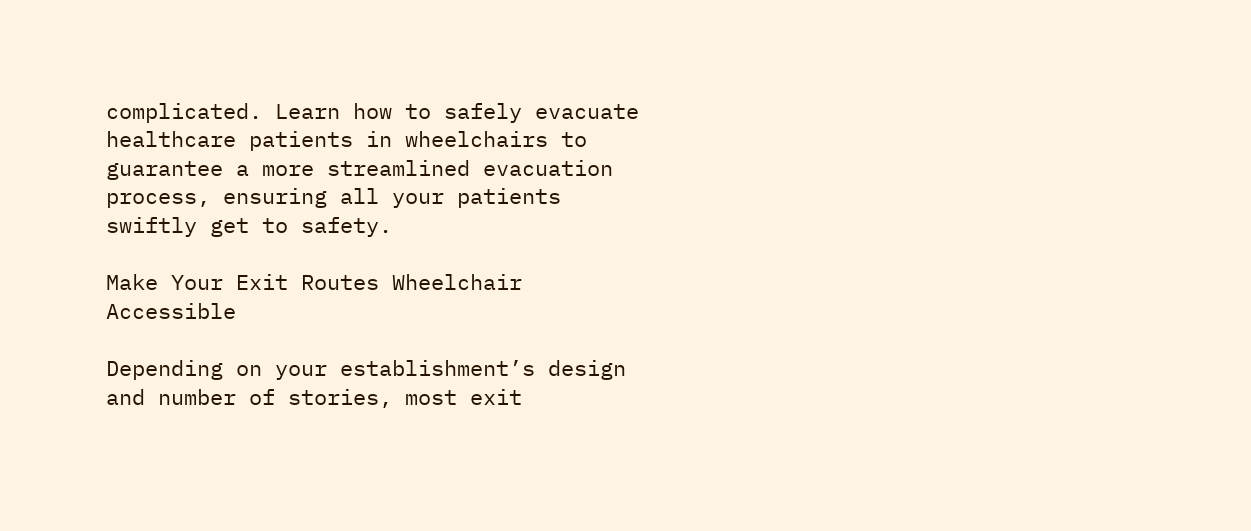complicated. Learn how to safely evacuate healthcare patients in wheelchairs to guarantee a more streamlined evacuation process, ensuring all your patients swiftly get to safety.

Make Your Exit Routes Wheelchair Accessible

Depending on your establishment’s design and number of stories, most exit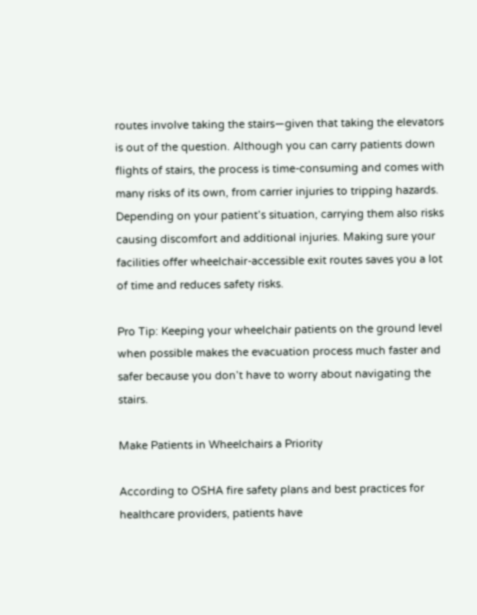routes involve taking the stairs—given that taking the elevators is out of the question. Although you can carry patients down flights of stairs, the process is time-consuming and comes with many risks of its own, from carrier injuries to tripping hazards. Depending on your patient’s situation, carrying them also risks causing discomfort and additional injuries. Making sure your facilities offer wheelchair-accessible exit routes saves you a lot of time and reduces safety risks.

Pro Tip: Keeping your wheelchair patients on the ground level when possible makes the evacuation process much faster and safer because you don’t have to worry about navigating the stairs.

Make Patients in Wheelchairs a Priority

According to OSHA fire safety plans and best practices for healthcare providers, patients have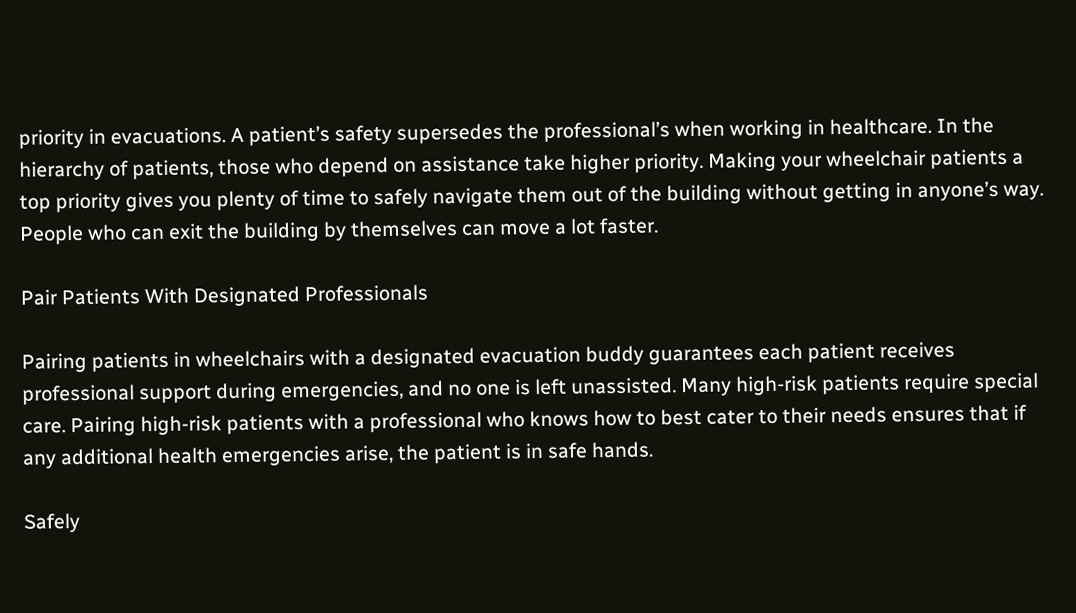priority in evacuations. A patient’s safety supersedes the professional’s when working in healthcare. In the hierarchy of patients, those who depend on assistance take higher priority. Making your wheelchair patients a top priority gives you plenty of time to safely navigate them out of the building without getting in anyone’s way. People who can exit the building by themselves can move a lot faster.

Pair Patients With Designated Professionals

Pairing patients in wheelchairs with a designated evacuation buddy guarantees each patient receives professional support during emergencies, and no one is left unassisted. Many high-risk patients require special care. Pairing high-risk patients with a professional who knows how to best cater to their needs ensures that if any additional health emergencies arise, the patient is in safe hands.

Safely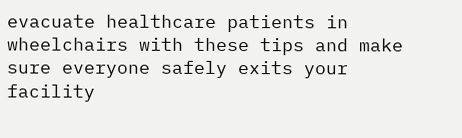evacuate healthcare patients in wheelchairs with these tips and make sure everyone safely exits your facility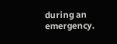during an emergency.